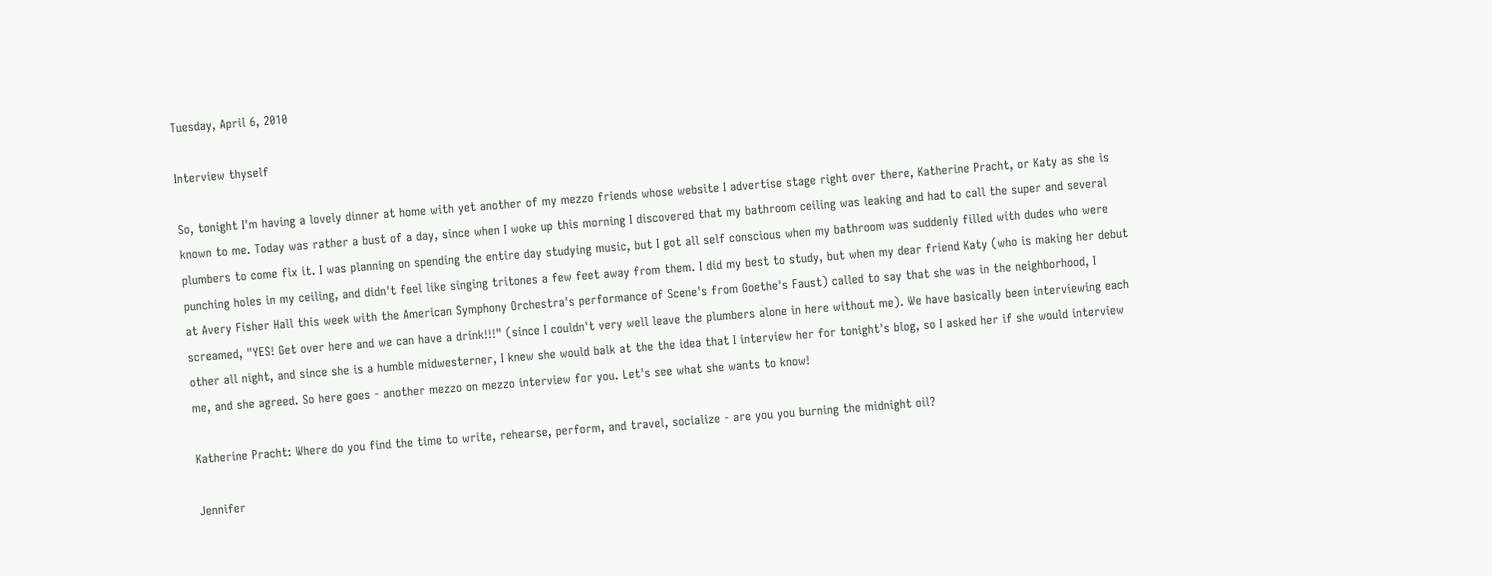Tuesday, April 6, 2010

Interview thyself

So, tonight I'm having a lovely dinner at home with yet another of my mezzo friends whose website I advertise stage right over there, Katherine Pracht, or Katy as she is known to me. Today was rather a bust of a day, since when I woke up this morning I discovered that my bathroom ceiling was leaking and had to call the super and several plumbers to come fix it. I was planning on spending the entire day studying music, but I got all self conscious when my bathroom was suddenly filled with dudes who were punching holes in my ceiling, and didn't feel like singing tritones a few feet away from them. I did my best to study, but when my dear friend Katy (who is making her debut at Avery Fisher Hall this week with the American Symphony Orchestra's performance of Scene's from Goethe's Faust) called to say that she was in the neighborhood, I screamed, "YES! Get over here and we can have a drink!!!" (since I couldn't very well leave the plumbers alone in here without me). We have basically been interviewing each other all night, and since she is a humble midwesterner, I knew she would balk at the the idea that I interview her for tonight's blog, so I asked her if she would interview me, and she agreed. So here goes - another mezzo on mezzo interview for you. Let's see what she wants to know!

Katherine Pracht: Where do you find the time to write, rehearse, perform, and travel, socialize - are you you burning the midnight oil?

Jennifer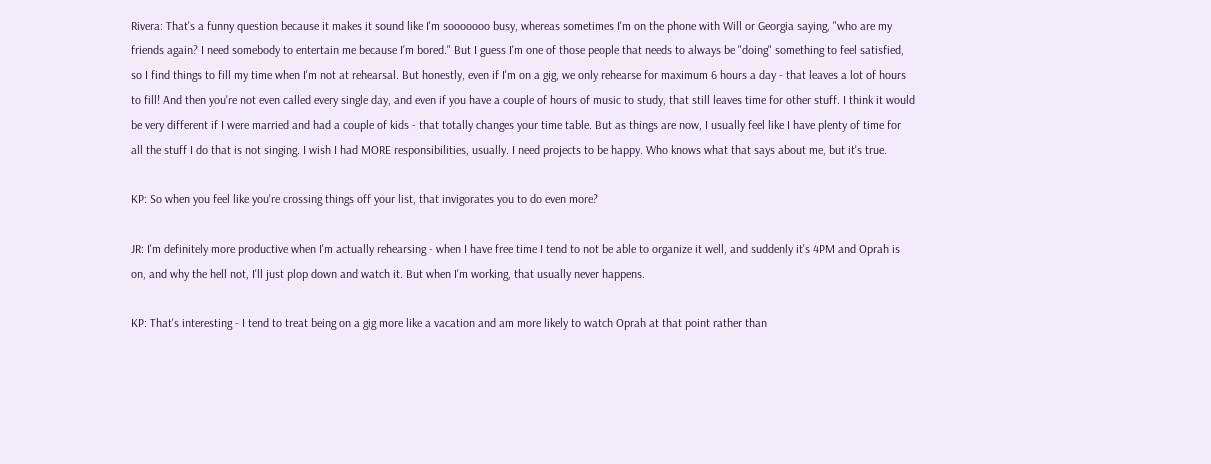Rivera: That's a funny question because it makes it sound like I'm sooooooo busy, whereas sometimes I'm on the phone with Will or Georgia saying, "who are my friends again? I need somebody to entertain me because I'm bored." But I guess I'm one of those people that needs to always be "doing" something to feel satisfied, so I find things to fill my time when I'm not at rehearsal. But honestly, even if I'm on a gig, we only rehearse for maximum 6 hours a day - that leaves a lot of hours to fill! And then you're not even called every single day, and even if you have a couple of hours of music to study, that still leaves time for other stuff. I think it would be very different if I were married and had a couple of kids - that totally changes your time table. But as things are now, I usually feel like I have plenty of time for all the stuff I do that is not singing. I wish I had MORE responsibilities, usually. I need projects to be happy. Who knows what that says about me, but it's true.

KP: So when you feel like you're crossing things off your list, that invigorates you to do even more?

JR: I'm definitely more productive when I'm actually rehearsing - when I have free time I tend to not be able to organize it well, and suddenly it's 4PM and Oprah is on, and why the hell not, I'll just plop down and watch it. But when I'm working, that usually never happens.

KP: That's interesting - I tend to treat being on a gig more like a vacation and am more likely to watch Oprah at that point rather than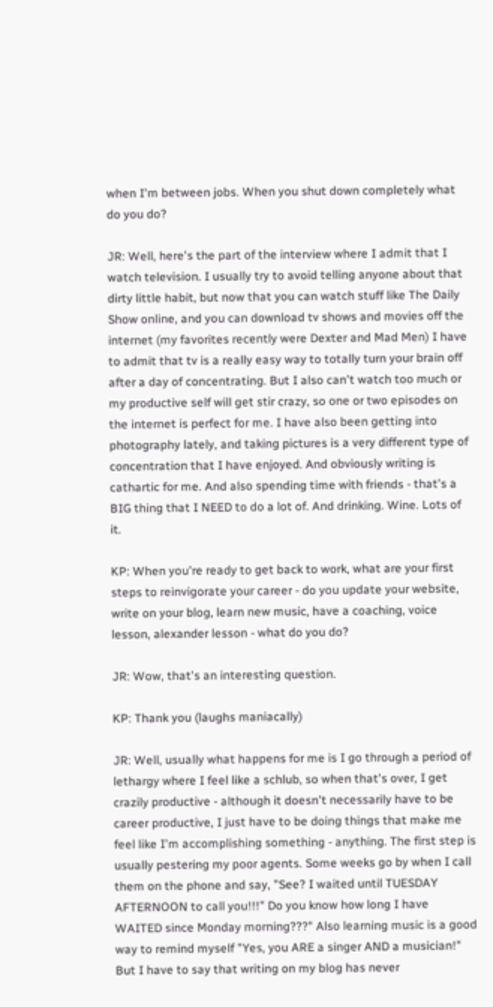when I'm between jobs. When you shut down completely what do you do?

JR: Well, here's the part of the interview where I admit that I watch television. I usually try to avoid telling anyone about that dirty little habit, but now that you can watch stuff like The Daily Show online, and you can download tv shows and movies off the internet (my favorites recently were Dexter and Mad Men) I have to admit that tv is a really easy way to totally turn your brain off after a day of concentrating. But I also can't watch too much or my productive self will get stir crazy, so one or two episodes on the internet is perfect for me. I have also been getting into photography lately, and taking pictures is a very different type of concentration that I have enjoyed. And obviously writing is cathartic for me. And also spending time with friends - that's a BIG thing that I NEED to do a lot of. And drinking. Wine. Lots of it.

KP: When you're ready to get back to work, what are your first steps to reinvigorate your career - do you update your website, write on your blog, learn new music, have a coaching, voice lesson, alexander lesson - what do you do?

JR: Wow, that's an interesting question.

KP: Thank you (laughs maniacally)

JR: Well, usually what happens for me is I go through a period of lethargy where I feel like a schlub, so when that's over, I get crazily productive - although it doesn't necessarily have to be career productive, I just have to be doing things that make me feel like I'm accomplishing something - anything. The first step is usually pestering my poor agents. Some weeks go by when I call them on the phone and say, "See? I waited until TUESDAY AFTERNOON to call you!!!" Do you know how long I have WAITED since Monday morning???" Also learning music is a good way to remind myself "Yes, you ARE a singer AND a musician!" But I have to say that writing on my blog has never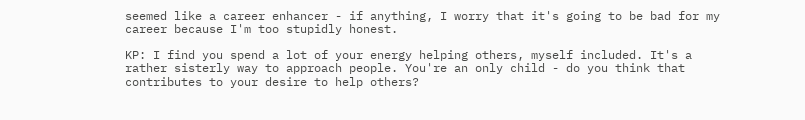seemed like a career enhancer - if anything, I worry that it's going to be bad for my career because I'm too stupidly honest.

KP: I find you spend a lot of your energy helping others, myself included. It's a rather sisterly way to approach people. You're an only child - do you think that contributes to your desire to help others?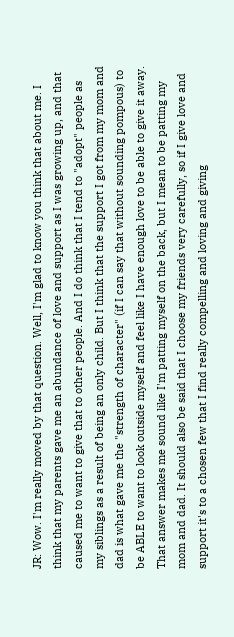JR: Wow. I'm really moved by that question. Well, I'm glad to know you think that about me. I think that my parents gave me an abundance of love and support as I was growing up, and that caused me to want to give that to other people. And I do think that I tend to "adopt" people as my siblings as a result of being an only child. But I think that the support I got from my mom and dad is what gave me the "strength of character" (if I can say that without sounding pompous) to be ABLE to want to look outside myself and feel like I have enough love to be able to give it away. That answer makes me sound like I'm patting myself on the back, but I mean to be patting my mom and dad. It should also be said that I choose my friends very carefully, so if I give love and support it's to a chosen few that I find really compelling and loving and giving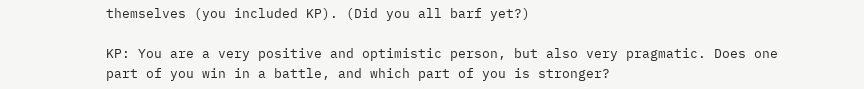themselves (you included KP). (Did you all barf yet?)

KP: You are a very positive and optimistic person, but also very pragmatic. Does one part of you win in a battle, and which part of you is stronger?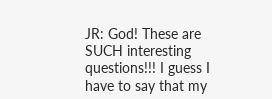JR: God! These are SUCH interesting questions!!! I guess I have to say that my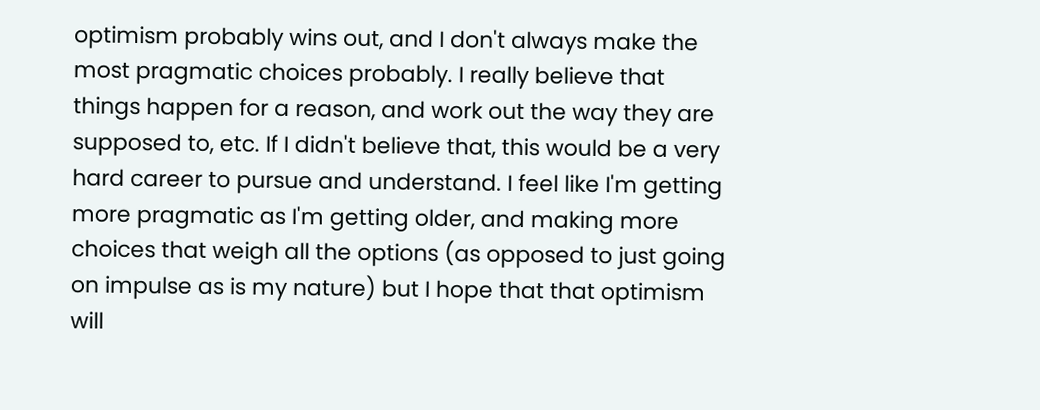optimism probably wins out, and I don't always make the most pragmatic choices probably. I really believe that things happen for a reason, and work out the way they are supposed to, etc. If I didn't believe that, this would be a very hard career to pursue and understand. I feel like I'm getting more pragmatic as I'm getting older, and making more choices that weigh all the options (as opposed to just going on impulse as is my nature) but I hope that that optimism will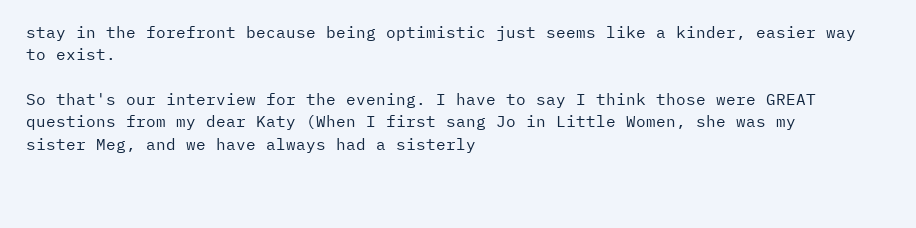stay in the forefront because being optimistic just seems like a kinder, easier way to exist.

So that's our interview for the evening. I have to say I think those were GREAT questions from my dear Katy (When I first sang Jo in Little Women, she was my sister Meg, and we have always had a sisterly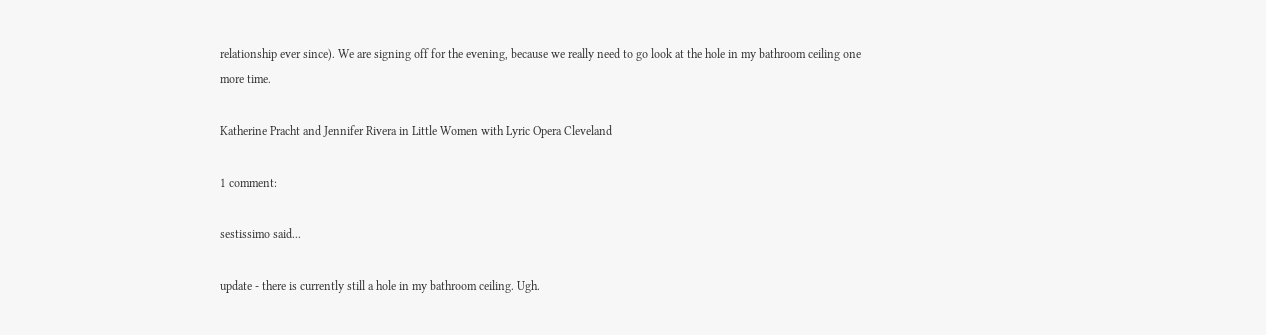relationship ever since). We are signing off for the evening, because we really need to go look at the hole in my bathroom ceiling one more time.

Katherine Pracht and Jennifer Rivera in Little Women with Lyric Opera Cleveland

1 comment:

sestissimo said...

update - there is currently still a hole in my bathroom ceiling. Ugh.